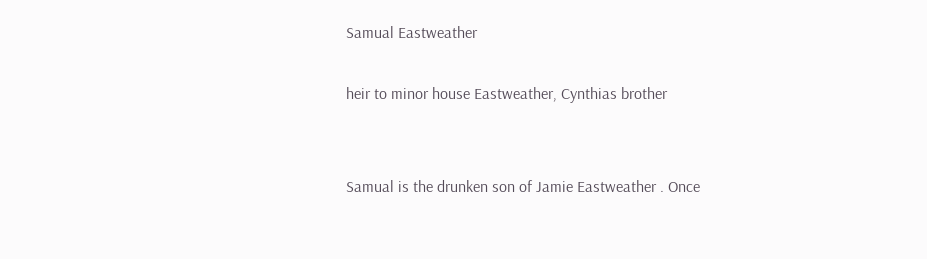Samual Eastweather

heir to minor house Eastweather, Cynthias brother


Samual is the drunken son of Jamie Eastweather . Once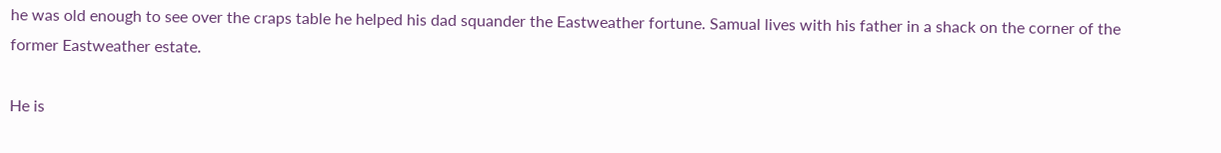he was old enough to see over the craps table he helped his dad squander the Eastweather fortune. Samual lives with his father in a shack on the corner of the former Eastweather estate.

He is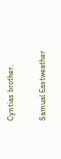Cyntias brother.

Samual Eastweather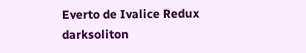Everto de Ivalice Redux darksoliton